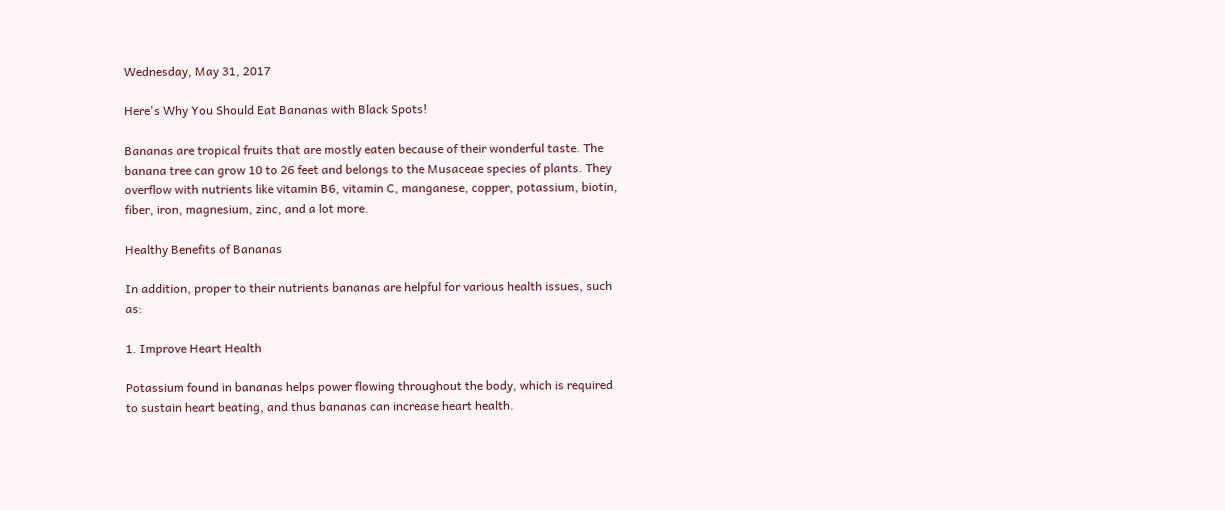Wednesday, May 31, 2017

Here's Why You Should Eat Bananas with Black Spots!

Bananas are tropical fruits that are mostly eaten because of their wonderful taste. The banana tree can grow 10 to 26 feet and belongs to the Musaceae species of plants. They overflow with nutrients like vitamin B6, vitamin C, manganese, copper, potassium, biotin, fiber, iron, magnesium, zinc, and a lot more.

Healthy Benefits of Bananas

In addition, proper to their nutrients bananas are helpful for various health issues, such as:

1. Improve Heart Health

Potassium found in bananas helps power flowing throughout the body, which is required to sustain heart beating, and thus bananas can increase heart health.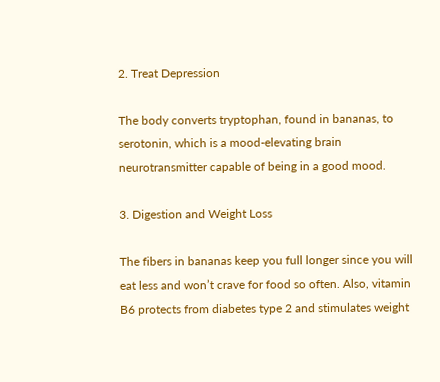2. Treat Depression

The body converts tryptophan, found in bananas, to serotonin, which is a mood-elevating brain neurotransmitter capable of being in a good mood.

3. Digestion and Weight Loss

The fibers in bananas keep you full longer since you will eat less and won’t crave for food so often. Also, vitamin B6 protects from diabetes type 2 and stimulates weight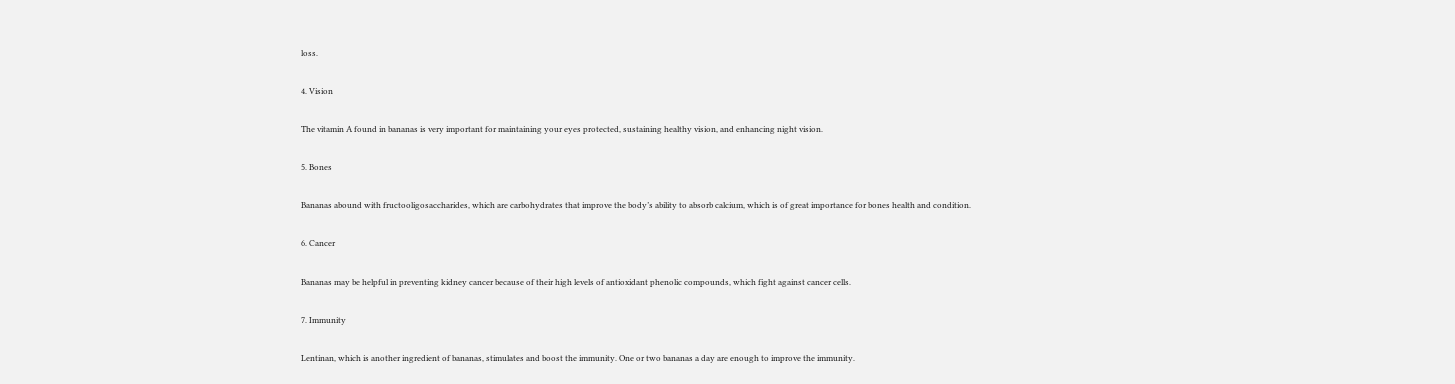loss.

4. Vision

The vitamin A found in bananas is very important for maintaining your eyes protected, sustaining healthy vision, and enhancing night vision.

5. Bones

Bananas abound with fructooligosaccharides, which are carbohydrates that improve the body’s ability to absorb calcium, which is of great importance for bones health and condition.

6. Cancer

Bananas may be helpful in preventing kidney cancer because of their high levels of antioxidant phenolic compounds, which fight against cancer cells.

7. Immunity

Lentinan, which is another ingredient of bananas, stimulates and boost the immunity. One or two bananas a day are enough to improve the immunity.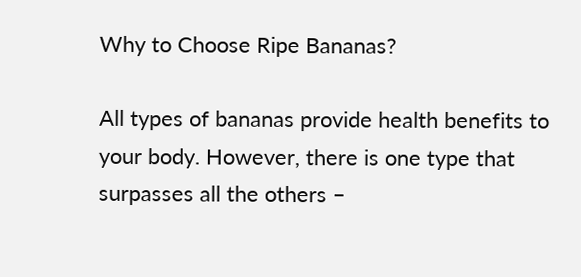Why to Choose Ripe Bananas?

All types of bananas provide health benefits to your body. However, there is one type that surpasses all the others –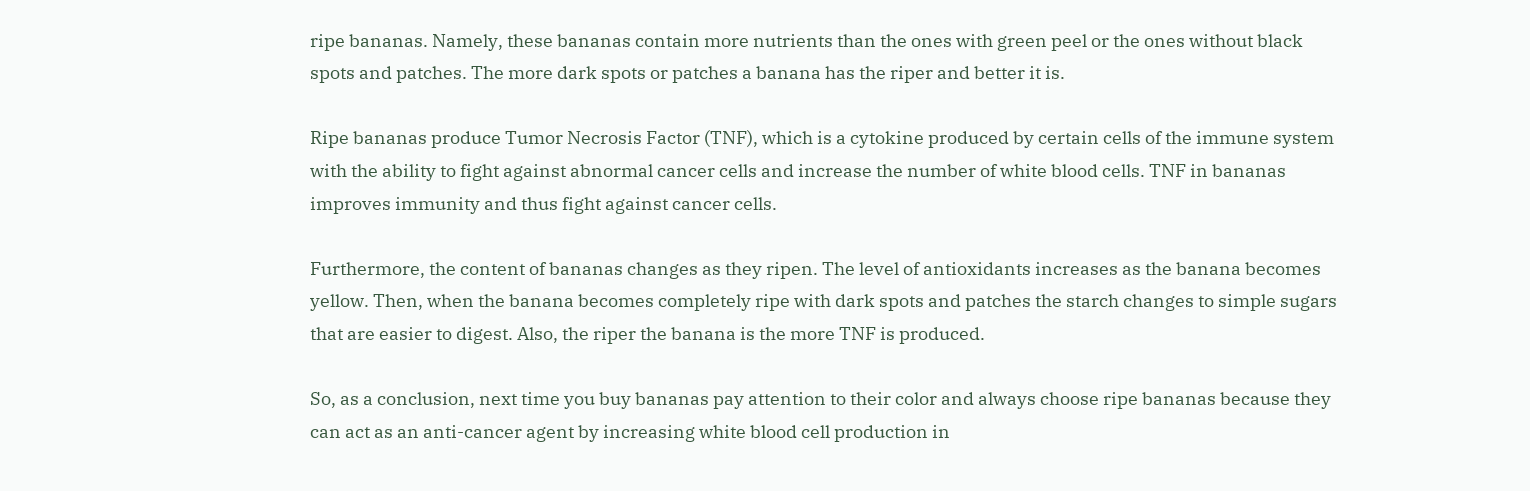ripe bananas. Namely, these bananas contain more nutrients than the ones with green peel or the ones without black spots and patches. The more dark spots or patches a banana has the riper and better it is.

Ripe bananas produce Tumor Necrosis Factor (TNF), which is a cytokine produced by certain cells of the immune system with the ability to fight against abnormal cancer cells and increase the number of white blood cells. TNF in bananas improves immunity and thus fight against cancer cells.

Furthermore, the content of bananas changes as they ripen. The level of antioxidants increases as the banana becomes yellow. Then, when the banana becomes completely ripe with dark spots and patches the starch changes to simple sugars that are easier to digest. Also, the riper the banana is the more TNF is produced.

So, as a conclusion, next time you buy bananas pay attention to their color and always choose ripe bananas because they can act as an anti-cancer agent by increasing white blood cell production in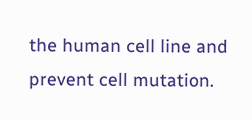the human cell line and prevent cell mutation.